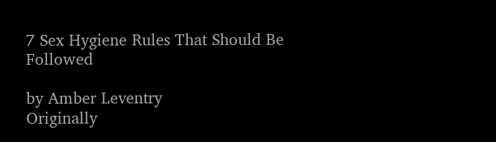7 Sex Hygiene Rules That Should Be Followed

by Amber Leventry
Originally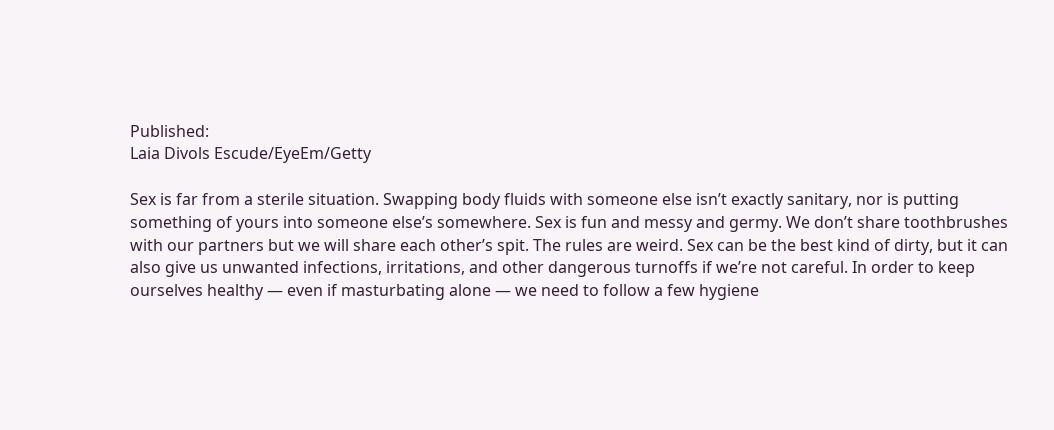Published:
Laia Divols Escude/EyeEm/Getty

Sex is far from a sterile situation. Swapping body fluids with someone else isn’t exactly sanitary, nor is putting something of yours into someone else’s somewhere. Sex is fun and messy and germy. We don’t share toothbrushes with our partners but we will share each other’s spit. The rules are weird. Sex can be the best kind of dirty, but it can also give us unwanted infections, irritations, and other dangerous turnoffs if we’re not careful. In order to keep ourselves healthy — even if masturbating alone — we need to follow a few hygiene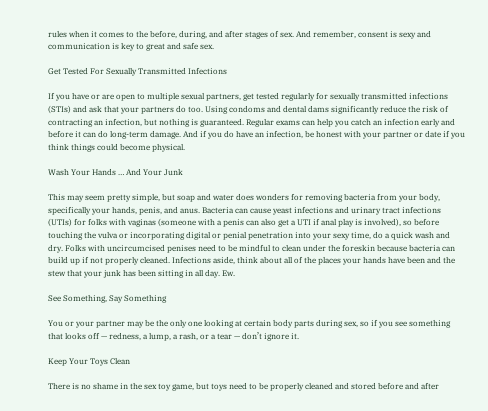rules when it comes to the before, during, and after stages of sex. And remember, consent is sexy and communication is key to great and safe sex.

Get Tested For Sexually Transmitted Infections

If you have or are open to multiple sexual partners, get tested regularly for sexually transmitted infections (STIs) and ask that your partners do too. Using condoms and dental dams significantly reduce the risk of contracting an infection, but nothing is guaranteed. Regular exams can help you catch an infection early and before it can do long-term damage. And if you do have an infection, be honest with your partner or date if you think things could become physical.

Wash Your Hands … And Your Junk

This may seem pretty simple, but soap and water does wonders for removing bacteria from your body, specifically your hands, penis, and anus. Bacteria can cause yeast infections and urinary tract infections (UTIs) for folks with vaginas (someone with a penis can also get a UTI if anal play is involved), so before touching the vulva or incorporating digital or penial penetration into your sexy time, do a quick wash and dry. Folks with uncircumcised penises need to be mindful to clean under the foreskin because bacteria can build up if not properly cleaned. Infections aside, think about all of the places your hands have been and the stew that your junk has been sitting in all day. Ew.

See Something, Say Something

You or your partner may be the only one looking at certain body parts during sex, so if you see something that looks off — redness, a lump, a rash, or a tear — don’t ignore it.

Keep Your Toys Clean

There is no shame in the sex toy game, but toys need to be properly cleaned and stored before and after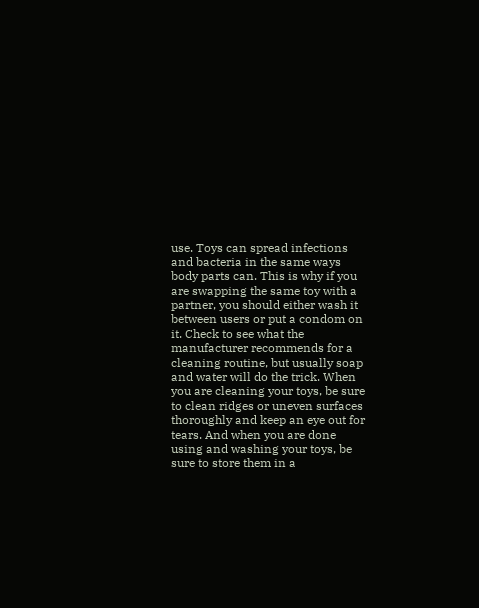use. Toys can spread infections and bacteria in the same ways body parts can. This is why if you are swapping the same toy with a partner, you should either wash it between users or put a condom on it. Check to see what the manufacturer recommends for a cleaning routine, but usually soap and water will do the trick. When you are cleaning your toys, be sure to clean ridges or uneven surfaces thoroughly and keep an eye out for tears. And when you are done using and washing your toys, be sure to store them in a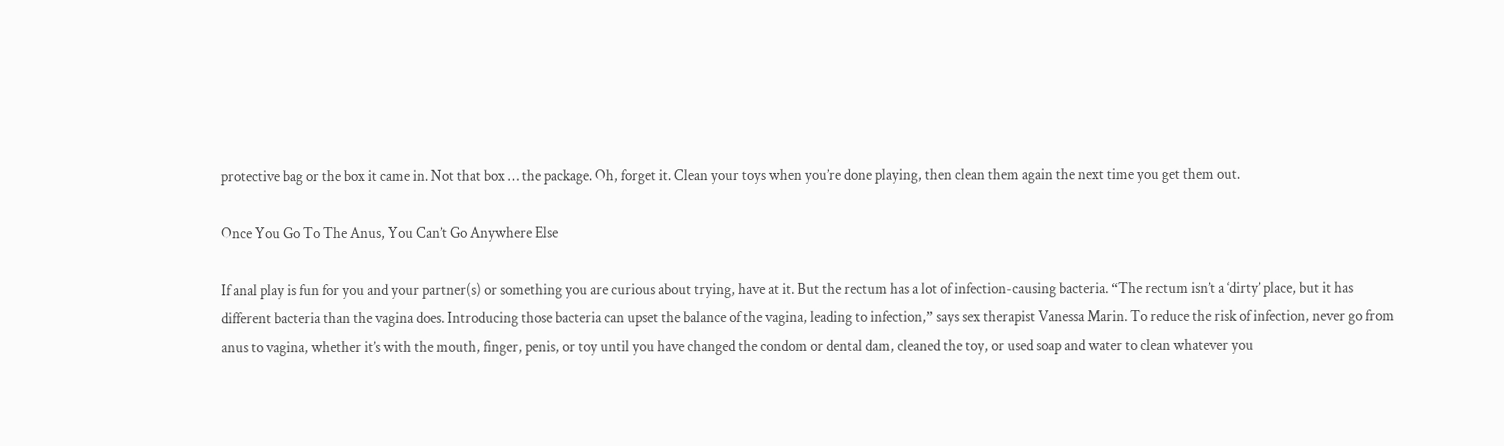protective bag or the box it came in. Not that box … the package. Oh, forget it. Clean your toys when you’re done playing, then clean them again the next time you get them out.

Once You Go To The Anus, You Can’t Go Anywhere Else

If anal play is fun for you and your partner(s) or something you are curious about trying, have at it. But the rectum has a lot of infection-causing bacteria. “The rectum isn’t a ‘dirty’ place, but it has different bacteria than the vagina does. Introducing those bacteria can upset the balance of the vagina, leading to infection,” says sex therapist Vanessa Marin. To reduce the risk of infection, never go from anus to vagina, whether it’s with the mouth, finger, penis, or toy until you have changed the condom or dental dam, cleaned the toy, or used soap and water to clean whatever you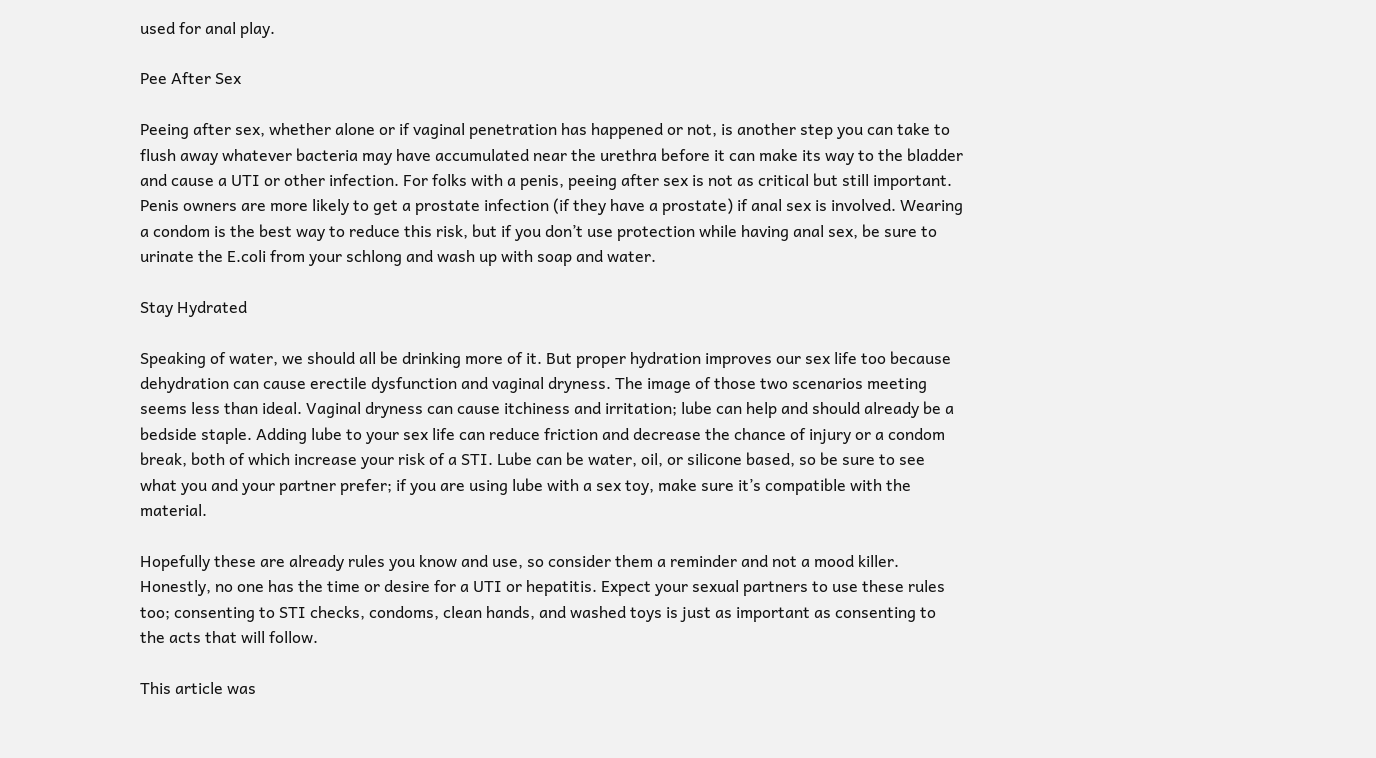used for anal play.

Pee After Sex

Peeing after sex, whether alone or if vaginal penetration has happened or not, is another step you can take to flush away whatever bacteria may have accumulated near the urethra before it can make its way to the bladder and cause a UTI or other infection. For folks with a penis, peeing after sex is not as critical but still important. Penis owners are more likely to get a prostate infection (if they have a prostate) if anal sex is involved. Wearing a condom is the best way to reduce this risk, but if you don’t use protection while having anal sex, be sure to urinate the E.coli from your schlong and wash up with soap and water.

Stay Hydrated

Speaking of water, we should all be drinking more of it. But proper hydration improves our sex life too because dehydration can cause erectile dysfunction and vaginal dryness. The image of those two scenarios meeting seems less than ideal. Vaginal dryness can cause itchiness and irritation; lube can help and should already be a bedside staple. Adding lube to your sex life can reduce friction and decrease the chance of injury or a condom break, both of which increase your risk of a STI. Lube can be water, oil, or silicone based, so be sure to see what you and your partner prefer; if you are using lube with a sex toy, make sure it’s compatible with the material.

Hopefully these are already rules you know and use, so consider them a reminder and not a mood killer. Honestly, no one has the time or desire for a UTI or hepatitis. Expect your sexual partners to use these rules too; consenting to STI checks, condoms, clean hands, and washed toys is just as important as consenting to the acts that will follow.

This article was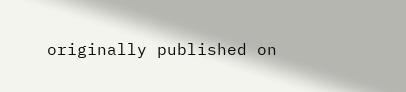originally published on